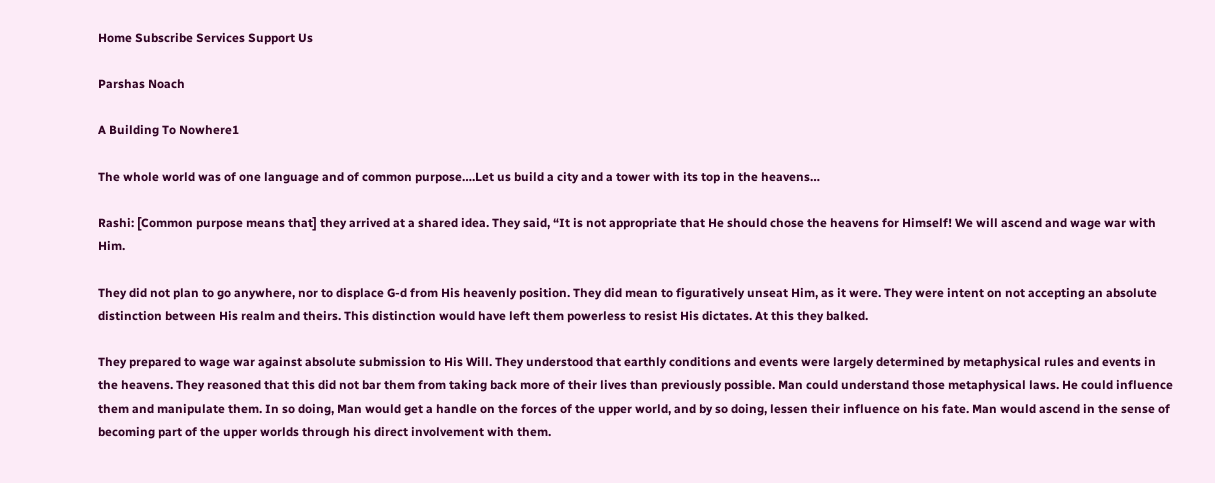Home Subscribe Services Support Us

Parshas Noach

A Building To Nowhere1

The whole world was of one language and of common purpose….Let us build a city and a tower with its top in the heavens…

Rashi: [Common purpose means that] they arrived at a shared idea. They said, “It is not appropriate that He should chose the heavens for Himself! We will ascend and wage war with Him.

They did not plan to go anywhere, nor to displace G-d from His heavenly position. They did mean to figuratively unseat Him, as it were. They were intent on not accepting an absolute distinction between His realm and theirs. This distinction would have left them powerless to resist His dictates. At this they balked.

They prepared to wage war against absolute submission to His Will. They understood that earthly conditions and events were largely determined by metaphysical rules and events in the heavens. They reasoned that this did not bar them from taking back more of their lives than previously possible. Man could understand those metaphysical laws. He could influence them and manipulate them. In so doing, Man would get a handle on the forces of the upper world, and by so doing, lessen their influence on his fate. Man would ascend in the sense of becoming part of the upper worlds through his direct involvement with them.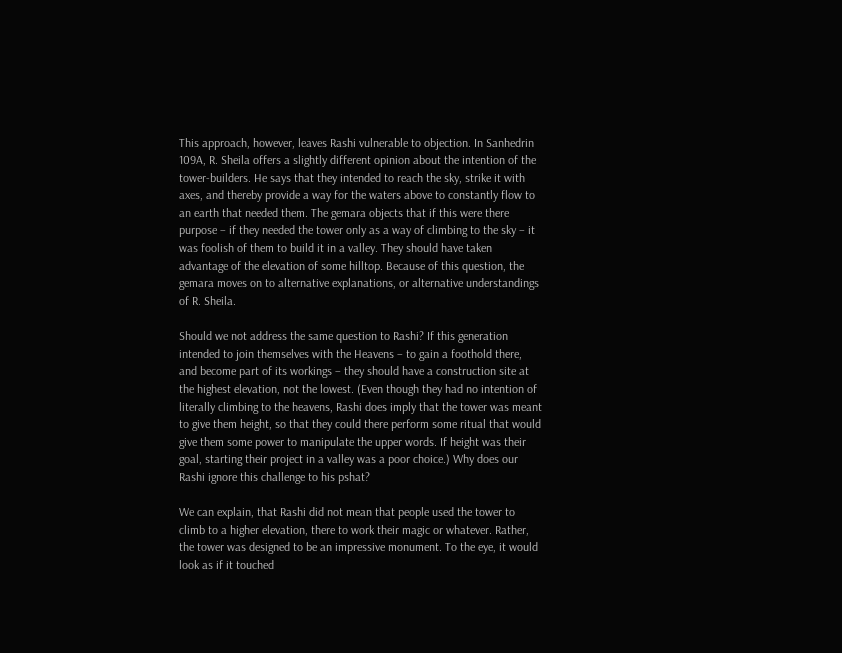This approach, however, leaves Rashi vulnerable to objection. In Sanhedrin 109A, R. Sheila offers a slightly different opinion about the intention of the tower-builders. He says that they intended to reach the sky, strike it with axes, and thereby provide a way for the waters above to constantly flow to an earth that needed them. The gemara objects that if this were there purpose – if they needed the tower only as a way of climbing to the sky – it was foolish of them to build it in a valley. They should have taken advantage of the elevation of some hilltop. Because of this question, the gemara moves on to alternative explanations, or alternative understandings of R. Sheila.

Should we not address the same question to Rashi? If this generation intended to join themselves with the Heavens – to gain a foothold there, and become part of its workings – they should have a construction site at the highest elevation, not the lowest. (Even though they had no intention of literally climbing to the heavens, Rashi does imply that the tower was meant to give them height, so that they could there perform some ritual that would give them some power to manipulate the upper words. If height was their goal, starting their project in a valley was a poor choice.) Why does our Rashi ignore this challenge to his pshat?

We can explain, that Rashi did not mean that people used the tower to climb to a higher elevation, there to work their magic or whatever. Rather, the tower was designed to be an impressive monument. To the eye, it would look as if it touched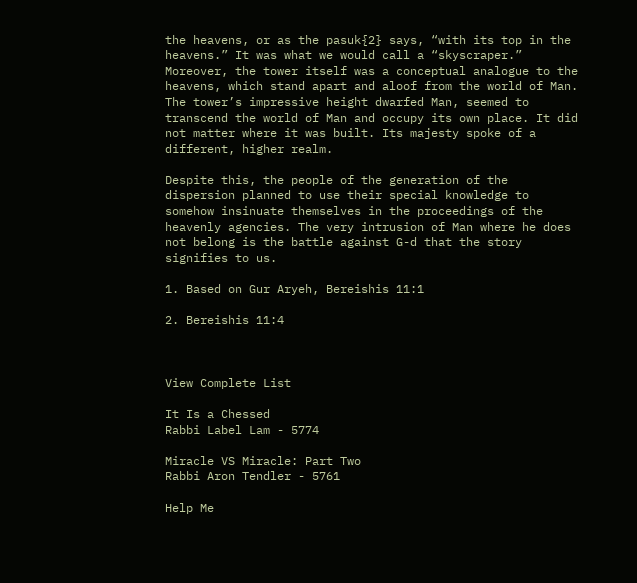the heavens, or as the pasuk{2} says, “with its top in the heavens.” It was what we would call a “skyscraper.” Moreover, the tower itself was a conceptual analogue to the heavens, which stand apart and aloof from the world of Man. The tower’s impressive height dwarfed Man, seemed to transcend the world of Man and occupy its own place. It did not matter where it was built. Its majesty spoke of a different, higher realm.

Despite this, the people of the generation of the dispersion planned to use their special knowledge to somehow insinuate themselves in the proceedings of the heavenly agencies. The very intrusion of Man where he does not belong is the battle against G-d that the story signifies to us.

1. Based on Gur Aryeh, Bereishis 11:1

2. Bereishis 11:4



View Complete List

It Is a Chessed
Rabbi Label Lam - 5774

Miracle VS Miracle: Part Two
Rabbi Aron Tendler - 5761

Help Me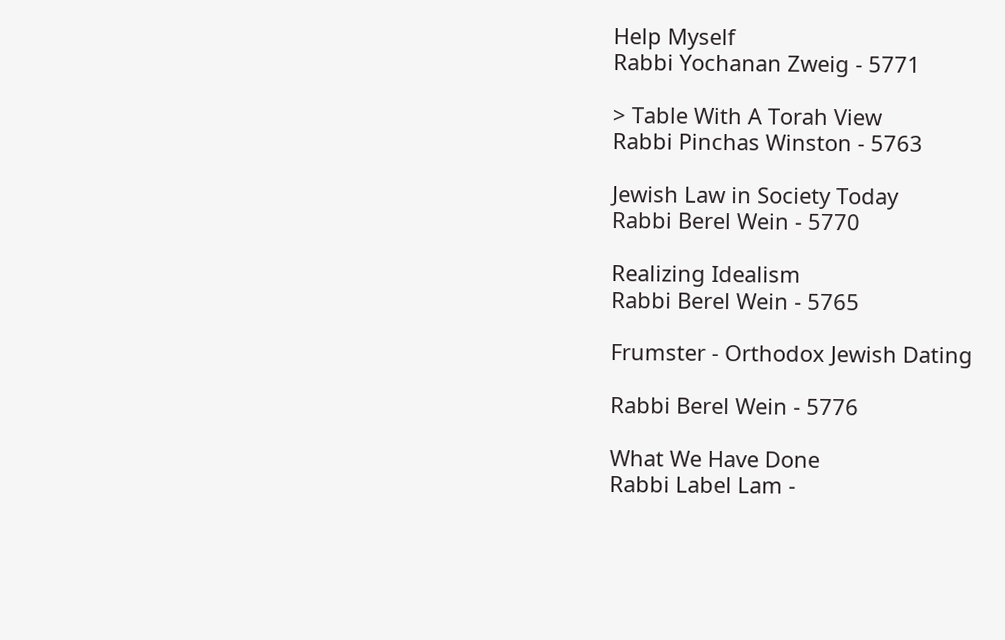Help Myself
Rabbi Yochanan Zweig - 5771

> Table With A Torah View
Rabbi Pinchas Winston - 5763

Jewish Law in Society Today
Rabbi Berel Wein - 5770

Realizing Idealism
Rabbi Berel Wein - 5765

Frumster - Orthodox Jewish Dating

Rabbi Berel Wein - 5776

What We Have Done
Rabbi Label Lam -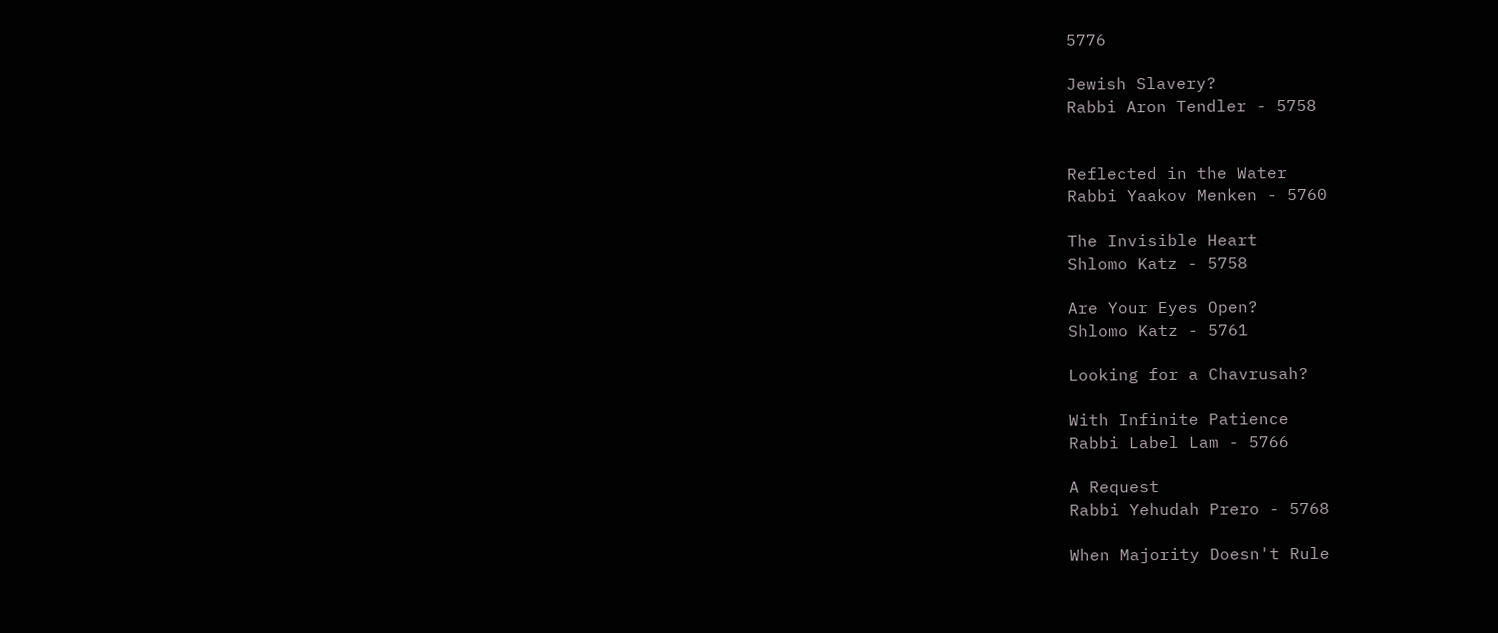5776

Jewish Slavery?
Rabbi Aron Tendler - 5758


Reflected in the Water
Rabbi Yaakov Menken - 5760

The Invisible Heart
Shlomo Katz - 5758

Are Your Eyes Open?
Shlomo Katz - 5761

Looking for a Chavrusah?

With Infinite Patience
Rabbi Label Lam - 5766

A Request
Rabbi Yehudah Prero - 5768

When Majority Doesn't Rule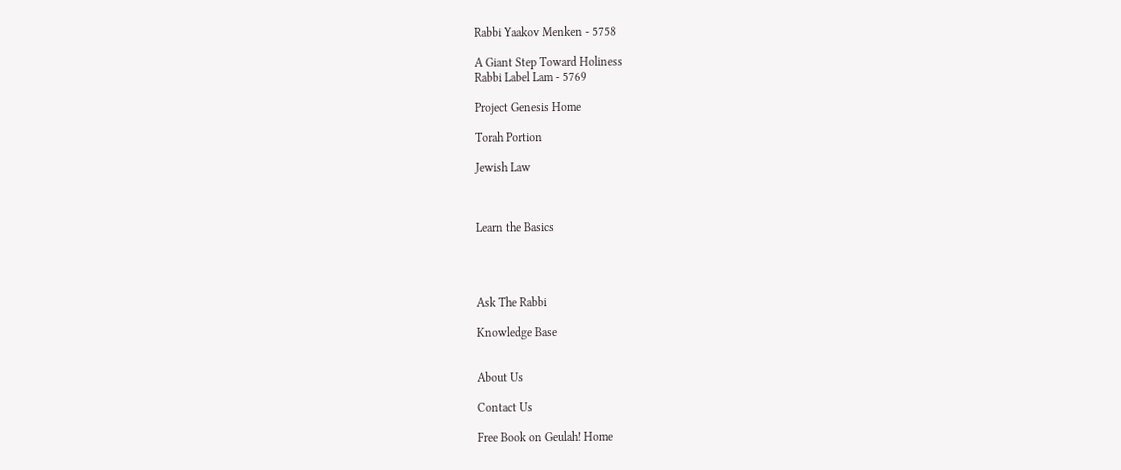Rabbi Yaakov Menken - 5758

A Giant Step Toward Holiness
Rabbi Label Lam - 5769

Project Genesis Home

Torah Portion

Jewish Law



Learn the Basics




Ask The Rabbi

Knowledge Base


About Us

Contact Us

Free Book on Geulah! Home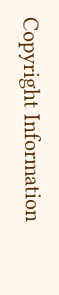Copyright Information